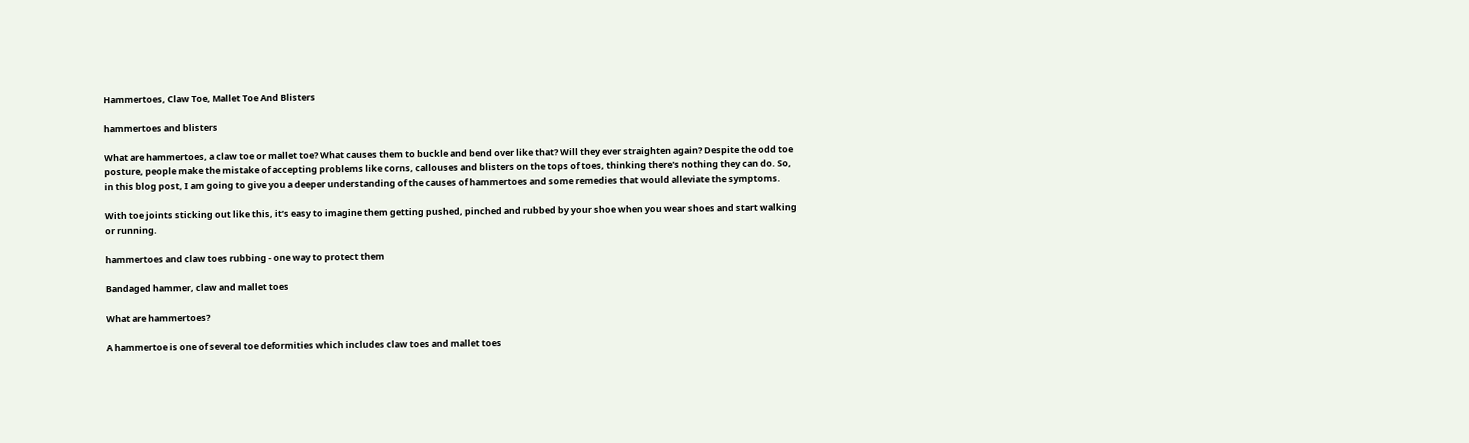Hammertoes, Claw Toe, Mallet Toe And Blisters

hammertoes and blisters

What are hammertoes, a claw toe or mallet toe? What causes them to buckle and bend over like that? Will they ever straighten again? Despite the odd toe posture, people make the mistake of accepting problems like corns, callouses and blisters on the tops of toes, thinking there's nothing they can do. So, in this blog post, I am going to give you a deeper understanding of the causes of hammertoes and some remedies that would alleviate the symptoms.

With toe joints sticking out like this, it’s easy to imagine them getting pushed, pinched and rubbed by your shoe when you wear shoes and start walking or running.

hammertoes and claw toes rubbing - one way to protect them

Bandaged hammer, claw and mallet toes

What are hammertoes?

A hammertoe is one of several toe deformities which includes claw toes and mallet toes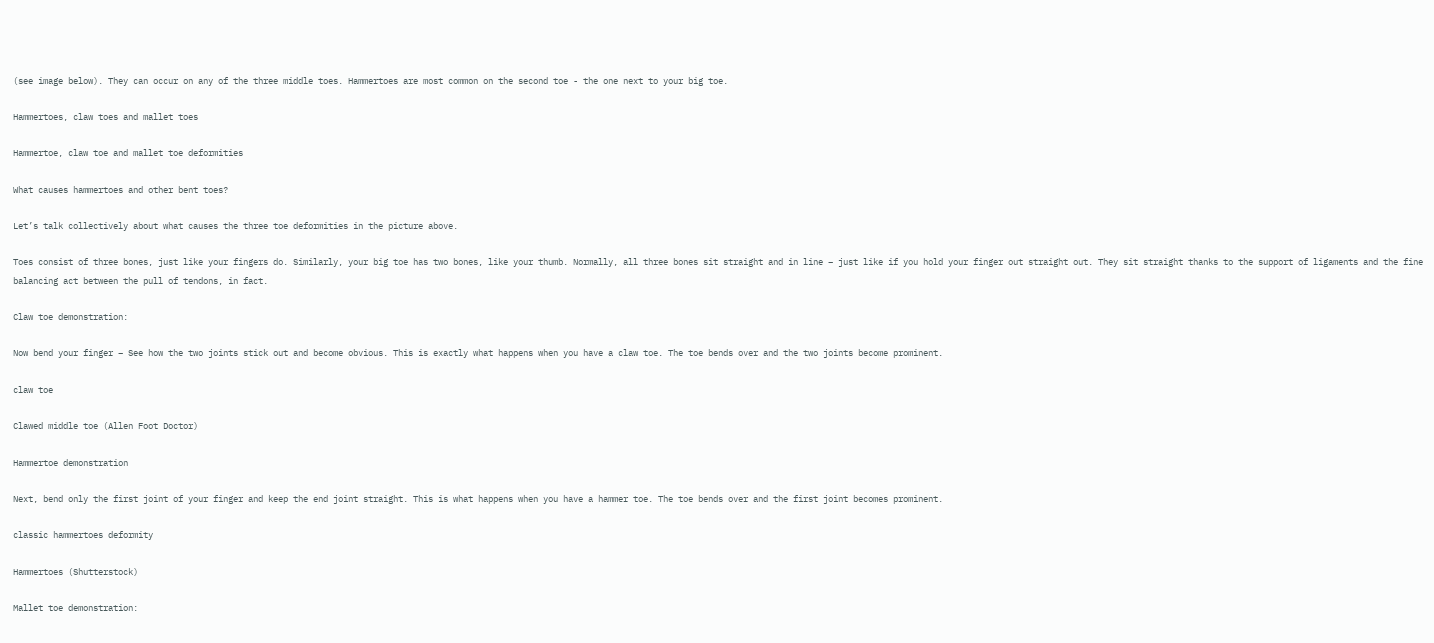(see image below). They can occur on any of the three middle toes. Hammertoes are most common on the second toe - the one next to your big toe.

Hammertoes, claw toes and mallet toes

Hammertoe, claw toe and mallet toe deformities

What causes hammertoes and other bent toes?

Let’s talk collectively about what causes the three toe deformities in the picture above.

Toes consist of three bones, just like your fingers do. Similarly, your big toe has two bones, like your thumb. Normally, all three bones sit straight and in line – just like if you hold your finger out straight out. They sit straight thanks to the support of ligaments and the fine balancing act between the pull of tendons, in fact.

Claw toe demonstration:

Now bend your finger – See how the two joints stick out and become obvious. This is exactly what happens when you have a claw toe. The toe bends over and the two joints become prominent.

claw toe

Clawed middle toe (Allen Foot Doctor)

Hammertoe demonstration

Next, bend only the first joint of your finger and keep the end joint straight. This is what happens when you have a hammer toe. The toe bends over and the first joint becomes prominent.

classic hammertoes deformity

Hammertoes (Shutterstock)

Mallet toe demonstration: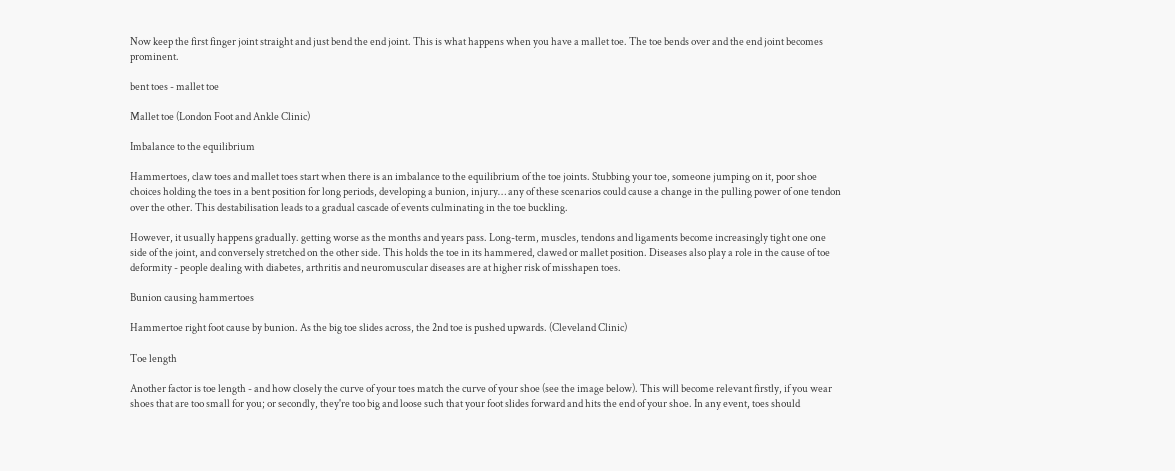Now keep the first finger joint straight and just bend the end joint. This is what happens when you have a mallet toe. The toe bends over and the end joint becomes prominent.

bent toes - mallet toe

Mallet toe (London Foot and Ankle Clinic)

Imbalance to the equilibrium

Hammertoes, claw toes and mallet toes start when there is an imbalance to the equilibrium of the toe joints. Stubbing your toe, someone jumping on it, poor shoe choices holding the toes in a bent position for long periods, developing a bunion, injury… any of these scenarios could cause a change in the pulling power of one tendon over the other. This destabilisation leads to a gradual cascade of events culminating in the toe buckling.

However, it usually happens gradually. getting worse as the months and years pass. Long-term, muscles, tendons and ligaments become increasingly tight one one side of the joint, and conversely stretched on the other side. This holds the toe in its hammered, clawed or mallet position. Diseases also play a role in the cause of toe deformity - people dealing with diabetes, arthritis and neuromuscular diseases are at higher risk of misshapen toes.

Bunion causing hammertoes

Hammertoe right foot cause by bunion. As the big toe slides across, the 2nd toe is pushed upwards. (Cleveland Clinic)

Toe length

Another factor is toe length - and how closely the curve of your toes match the curve of your shoe (see the image below). This will become relevant firstly, if you wear shoes that are too small for you; or secondly, they're too big and loose such that your foot slides forward and hits the end of your shoe. In any event, toes should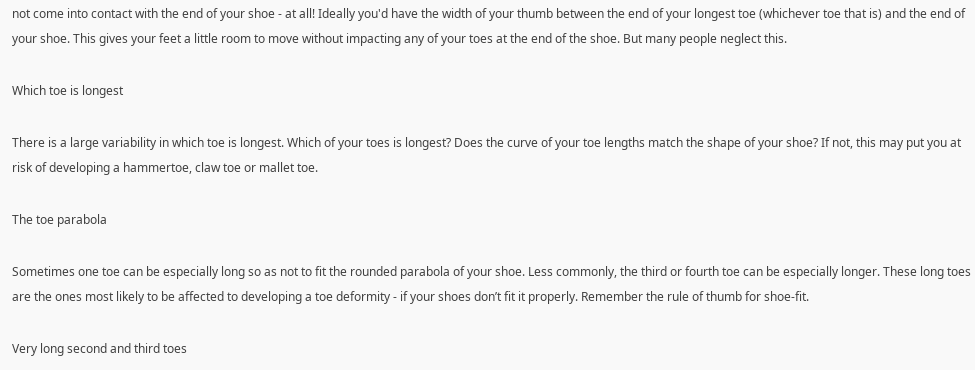not come into contact with the end of your shoe - at all! Ideally you'd have the width of your thumb between the end of your longest toe (whichever toe that is) and the end of your shoe. This gives your feet a little room to move without impacting any of your toes at the end of the shoe. But many people neglect this.

Which toe is longest

There is a large variability in which toe is longest. Which of your toes is longest? Does the curve of your toe lengths match the shape of your shoe? If not, this may put you at risk of developing a hammertoe, claw toe or mallet toe.

The toe parabola

Sometimes one toe can be especially long so as not to fit the rounded parabola of your shoe. Less commonly, the third or fourth toe can be especially longer. These long toes are the ones most likely to be affected to developing a toe deformity - if your shoes don’t fit it properly. Remember the rule of thumb for shoe-fit.

Very long second and third toes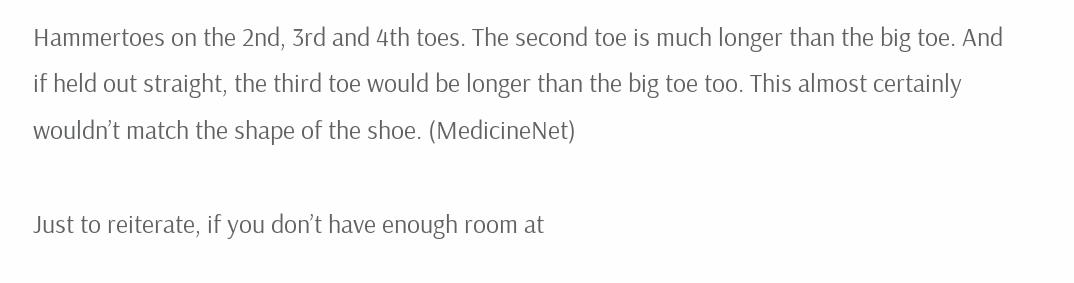Hammertoes on the 2nd, 3rd and 4th toes. The second toe is much longer than the big toe. And if held out straight, the third toe would be longer than the big toe too. This almost certainly wouldn’t match the shape of the shoe. (MedicineNet)

Just to reiterate, if you don’t have enough room at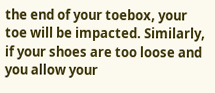the end of your toebox, your toe will be impacted. Similarly, if your shoes are too loose and you allow your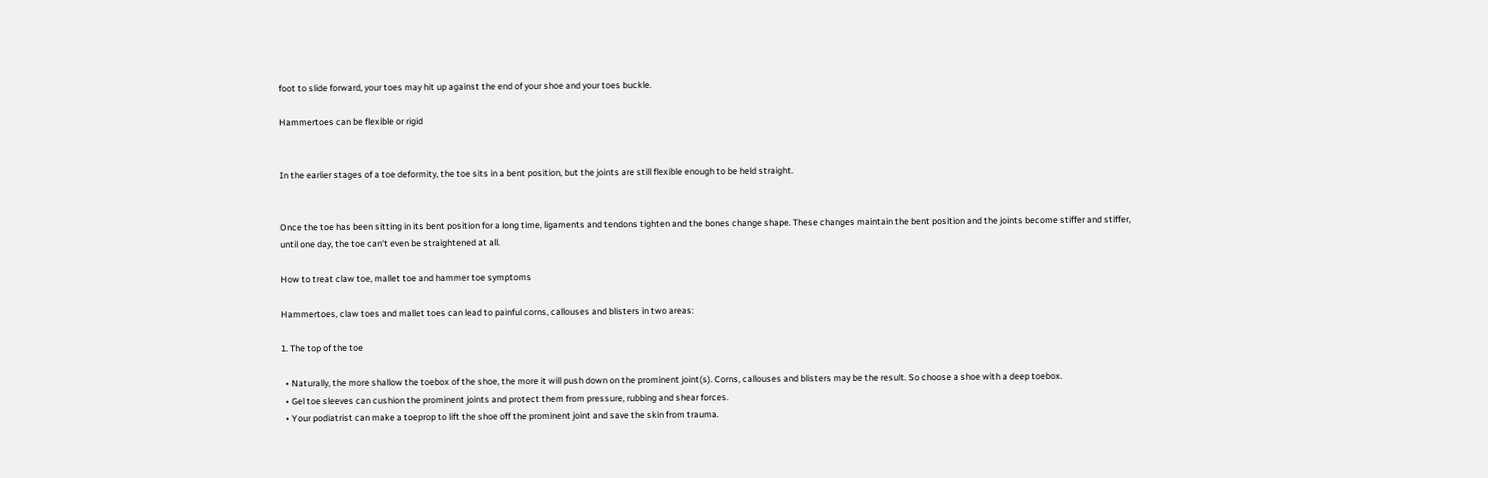foot to slide forward, your toes may hit up against the end of your shoe and your toes buckle.

Hammertoes can be flexible or rigid


In the earlier stages of a toe deformity, the toe sits in a bent position, but the joints are still flexible enough to be held straight.


Once the toe has been sitting in its bent position for a long time, ligaments and tendons tighten and the bones change shape. These changes maintain the bent position and the joints become stiffer and stiffer, until one day, the toe can't even be straightened at all.

How to treat claw toe, mallet toe and hammer toe symptoms

Hammertoes, claw toes and mallet toes can lead to painful corns, callouses and blisters in two areas:

1. The top of the toe

  • Naturally, the more shallow the toebox of the shoe, the more it will push down on the prominent joint(s). Corns, callouses and blisters may be the result. So choose a shoe with a deep toebox.
  • Gel toe sleeves can cushion the prominent joints and protect them from pressure, rubbing and shear forces.
  • Your podiatrist can make a toeprop to lift the shoe off the prominent joint and save the skin from trauma.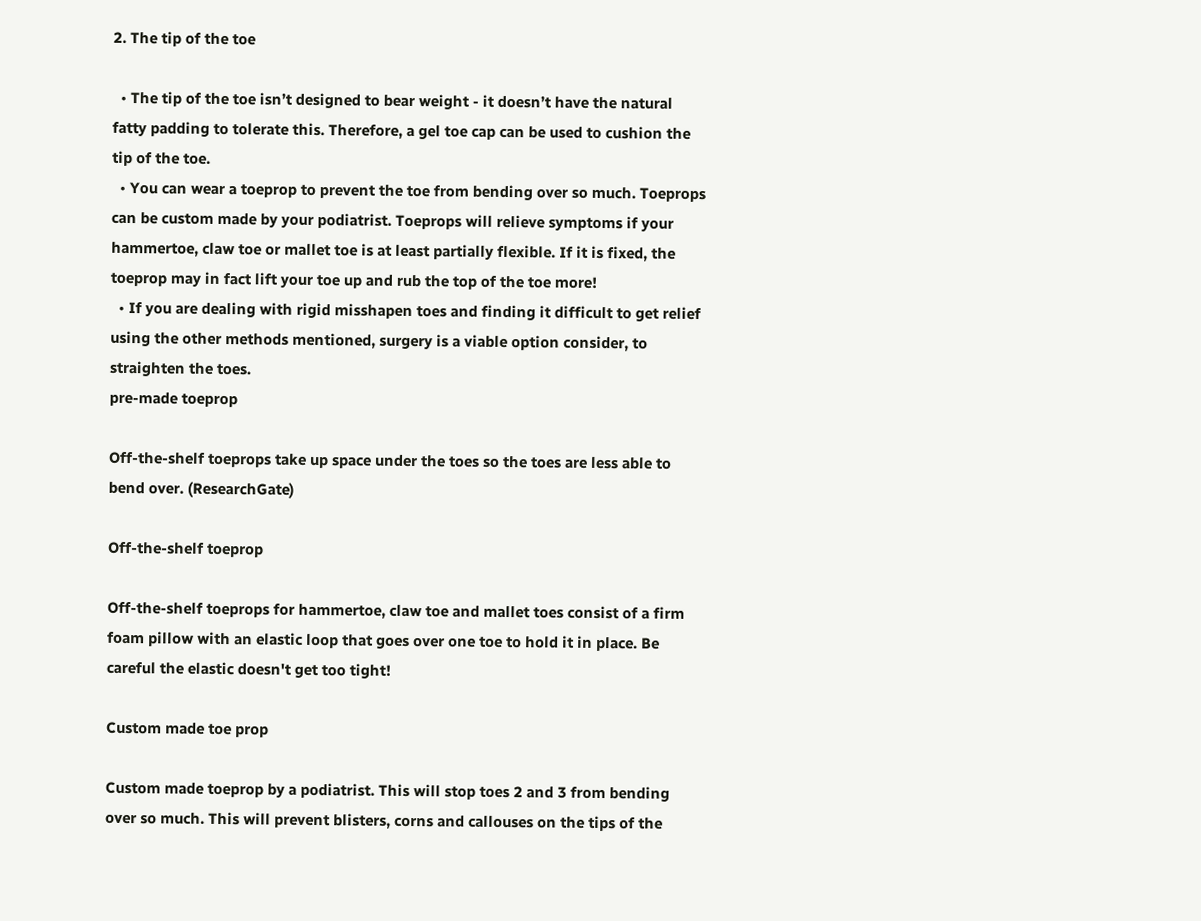2. The tip of the toe

  • The tip of the toe isn’t designed to bear weight - it doesn’t have the natural fatty padding to tolerate this. Therefore, a gel toe cap can be used to cushion the tip of the toe.
  • You can wear a toeprop to prevent the toe from bending over so much. Toeprops can be custom made by your podiatrist. Toeprops will relieve symptoms if your hammertoe, claw toe or mallet toe is at least partially flexible. If it is fixed, the toeprop may in fact lift your toe up and rub the top of the toe more!
  • If you are dealing with rigid misshapen toes and finding it difficult to get relief using the other methods mentioned, surgery is a viable option consider, to straighten the toes.
pre-made toeprop

Off-the-shelf toeprops take up space under the toes so the toes are less able to bend over. (ResearchGate)

Off-the-shelf toeprop

Off-the-shelf toeprops for hammertoe, claw toe and mallet toes consist of a firm foam pillow with an elastic loop that goes over one toe to hold it in place. Be careful the elastic doesn't get too tight!

Custom made toe prop

Custom made toeprop by a podiatrist. This will stop toes 2 and 3 from bending over so much. This will prevent blisters, corns and callouses on the tips of the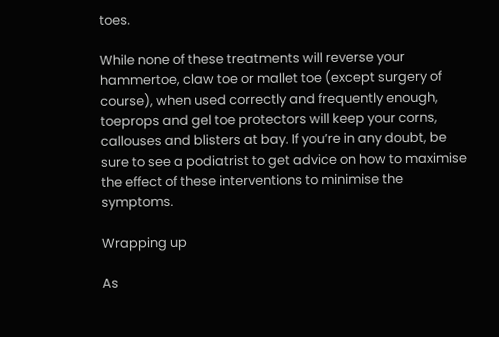toes.

While none of these treatments will reverse your hammertoe, claw toe or mallet toe (except surgery of course), when used correctly and frequently enough, toeprops and gel toe protectors will keep your corns, callouses and blisters at bay. If you’re in any doubt, be sure to see a podiatrist to get advice on how to maximise the effect of these interventions to minimise the symptoms.

Wrapping up

As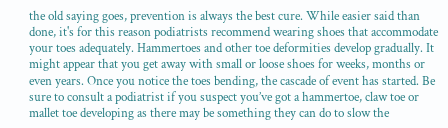the old saying goes, prevention is always the best cure. While easier said than done, it's for this reason podiatrists recommend wearing shoes that accommodate your toes adequately. Hammertoes and other toe deformities develop gradually. It might appear that you get away with small or loose shoes for weeks, months or even years. Once you notice the toes bending, the cascade of event has started. Be sure to consult a podiatrist if you suspect you’ve got a hammertoe, claw toe or mallet toe developing as there may be something they can do to slow the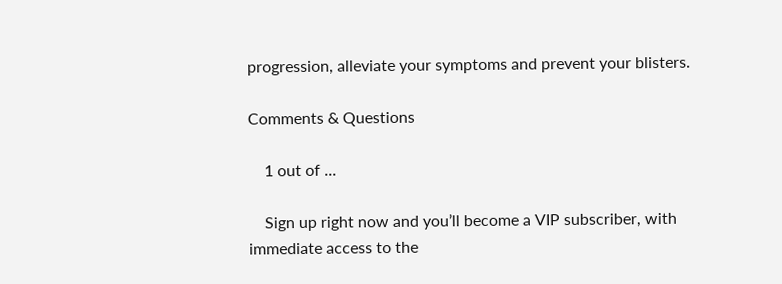progression, alleviate your symptoms and prevent your blisters.

Comments & Questions

    1 out of ...

    Sign up right now and you’ll become a VIP subscriber, with immediate access to the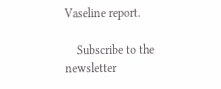Vaseline report.

    Subscribe to the newsletter